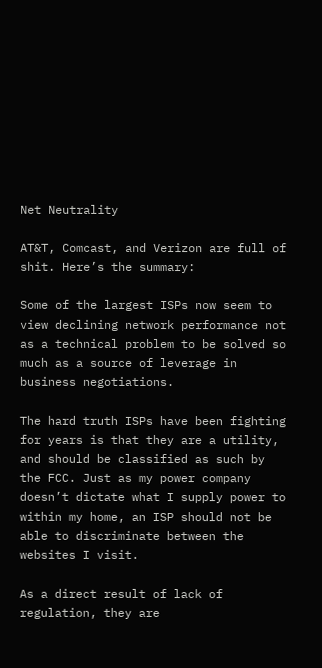Net Neutrality

AT&T, Comcast, and Verizon are full of shit. Here’s the summary:

Some of the largest ISPs now seem to view declining network performance not as a technical problem to be solved so much as a source of leverage in business negotiations.

The hard truth ISPs have been fighting for years is that they are a utility, and should be classified as such by the FCC. Just as my power company doesn’t dictate what I supply power to within my home, an ISP should not be able to discriminate between the websites I visit.

As a direct result of lack of regulation, they are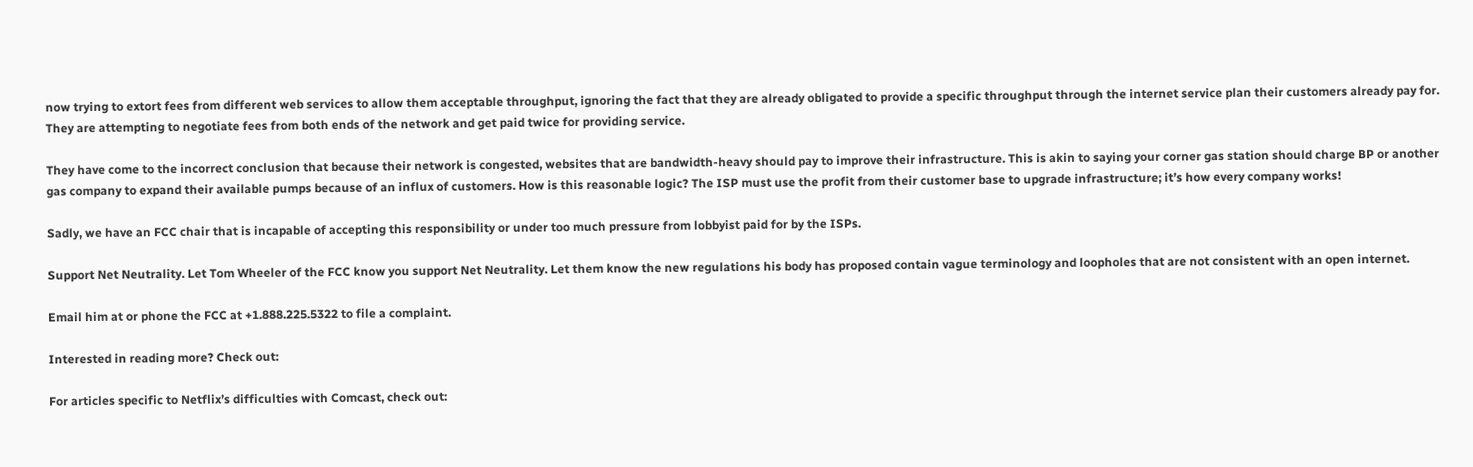now trying to extort fees from different web services to allow them acceptable throughput, ignoring the fact that they are already obligated to provide a specific throughput through the internet service plan their customers already pay for. They are attempting to negotiate fees from both ends of the network and get paid twice for providing service.

They have come to the incorrect conclusion that because their network is congested, websites that are bandwidth-heavy should pay to improve their infrastructure. This is akin to saying your corner gas station should charge BP or another gas company to expand their available pumps because of an influx of customers. How is this reasonable logic? The ISP must use the profit from their customer base to upgrade infrastructure; it’s how every company works!

Sadly, we have an FCC chair that is incapable of accepting this responsibility or under too much pressure from lobbyist paid for by the ISPs.

Support Net Neutrality. Let Tom Wheeler of the FCC know you support Net Neutrality. Let them know the new regulations his body has proposed contain vague terminology and loopholes that are not consistent with an open internet.

Email him at or phone the FCC at +1.888.225.5322 to file a complaint.

Interested in reading more? Check out:

For articles specific to Netflix’s difficulties with Comcast, check out: